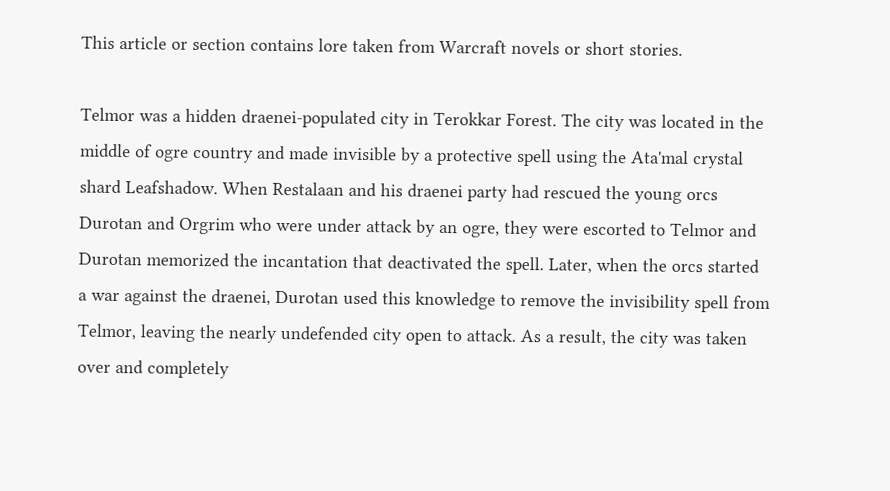This article or section contains lore taken from Warcraft novels or short stories.

Telmor was a hidden draenei-populated city in Terokkar Forest. The city was located in the middle of ogre country and made invisible by a protective spell using the Ata'mal crystal shard Leafshadow. When Restalaan and his draenei party had rescued the young orcs Durotan and Orgrim who were under attack by an ogre, they were escorted to Telmor and Durotan memorized the incantation that deactivated the spell. Later, when the orcs started a war against the draenei, Durotan used this knowledge to remove the invisibility spell from Telmor, leaving the nearly undefended city open to attack. As a result, the city was taken over and completely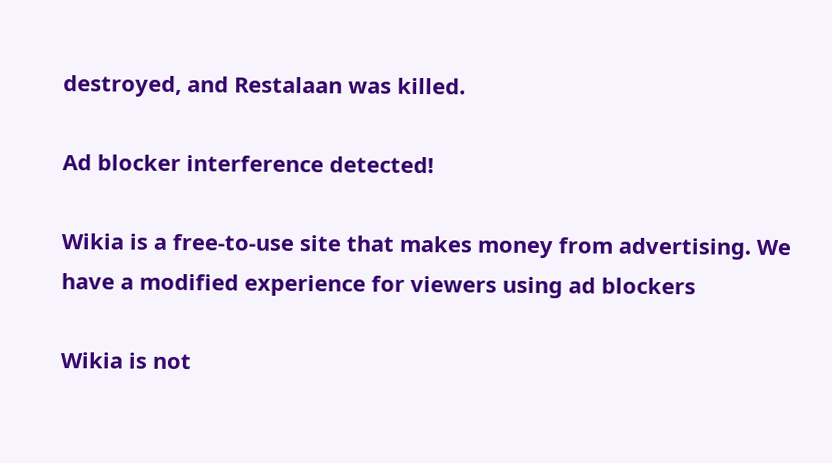destroyed, and Restalaan was killed.

Ad blocker interference detected!

Wikia is a free-to-use site that makes money from advertising. We have a modified experience for viewers using ad blockers

Wikia is not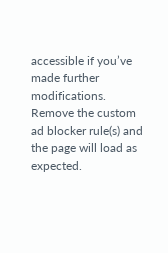accessible if you’ve made further modifications. Remove the custom ad blocker rule(s) and the page will load as expected.